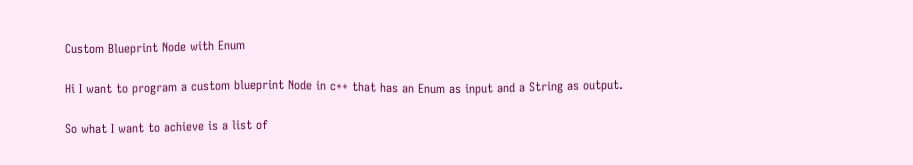Custom Blueprint Node with Enum

Hi I want to program a custom blueprint Node in c++ that has an Enum as input and a String as output.

So what I want to achieve is a list of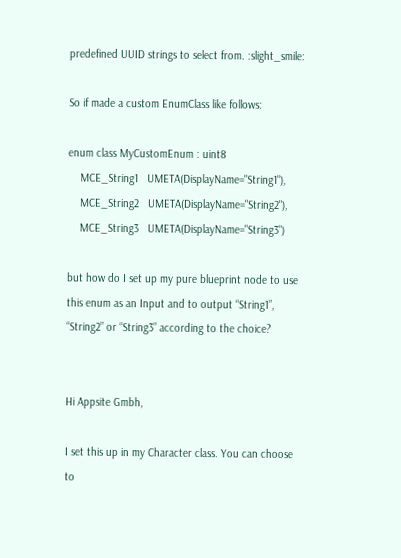predefined UUID strings to select from. :slight_smile:

So if made a custom EnumClass like follows:

enum class MyCustomEnum : uint8
    MCE_String1   UMETA(DisplayName="String1"),
    MCE_String2   UMETA(DisplayName="String2"),
    MCE_String3   UMETA(DisplayName="String3")

but how do I set up my pure blueprint node to use this enum as an Input and to output “String1”, “String2” or “String3” according to the choice?


Hi Appsite Gmbh,

I set this up in my Character class. You can choose to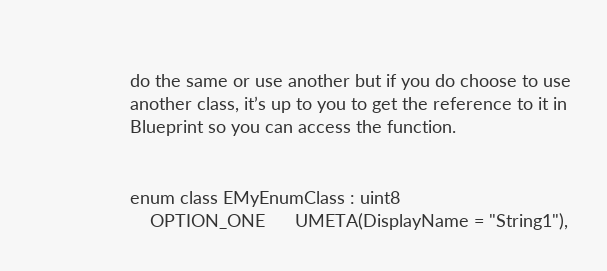do the same or use another but if you do choose to use another class, it’s up to you to get the reference to it in Blueprint so you can access the function.


enum class EMyEnumClass : uint8
    OPTION_ONE      UMETA(DisplayName = "String1"),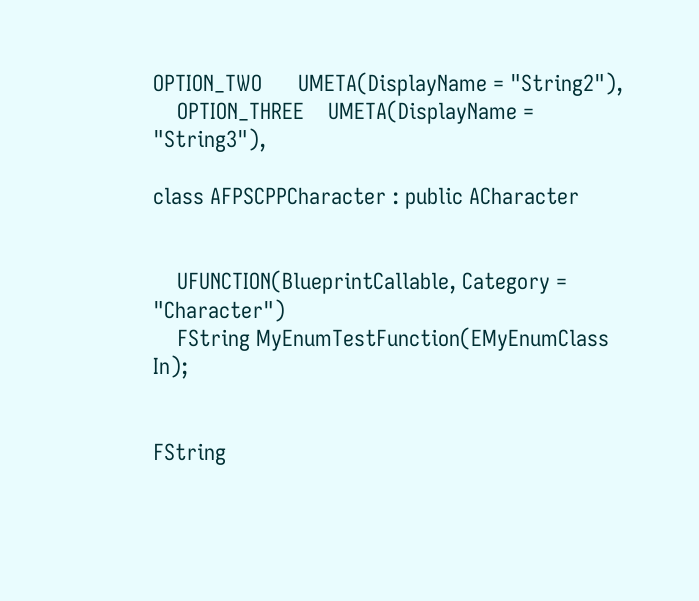OPTION_TWO      UMETA(DisplayName = "String2"),
    OPTION_THREE    UMETA(DisplayName = "String3"),

class AFPSCPPCharacter : public ACharacter


    UFUNCTION(BlueprintCallable, Category = "Character")
    FString MyEnumTestFunction(EMyEnumClass In);


FString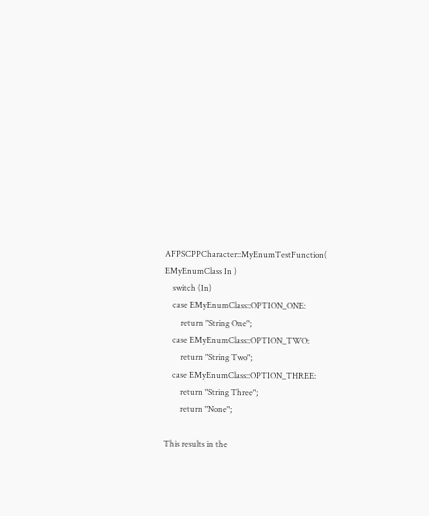AFPSCPPCharacter::MyEnumTestFunction( EMyEnumClass In )
    switch (In)
    case EMyEnumClass::OPTION_ONE:
        return "String One";
    case EMyEnumClass::OPTION_TWO:
        return "String Two";
    case EMyEnumClass::OPTION_THREE:
        return "String Three";
        return "None";

This results in the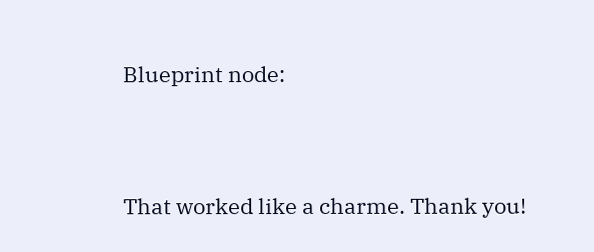Blueprint node:


That worked like a charme. Thank you!